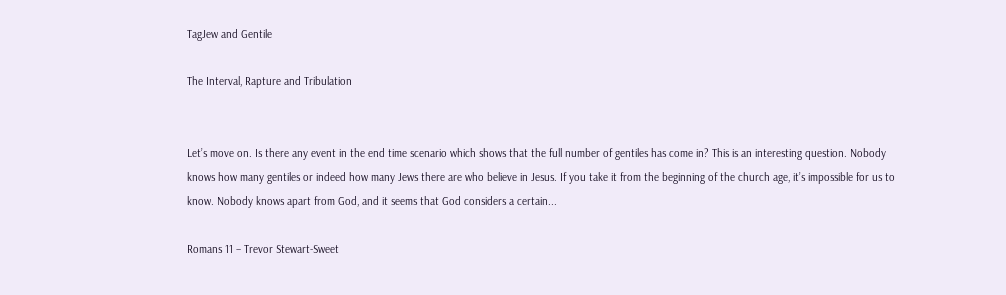TagJew and Gentile

The Interval, Rapture and Tribulation


Let’s move on. Is there any event in the end time scenario which shows that the full number of gentiles has come in? This is an interesting question. Nobody knows how many gentiles or indeed how many Jews there are who believe in Jesus. If you take it from the beginning of the church age, it’s impossible for us to know. Nobody knows apart from God, and it seems that God considers a certain...

Romans 11 – Trevor Stewart-Sweet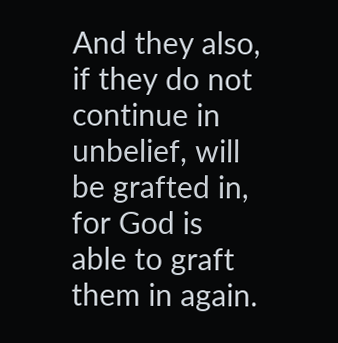And they also, if they do not continue in unbelief, will be grafted in, for God is able to graft them in again.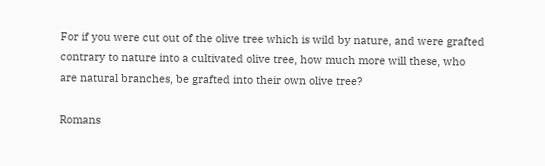For if you were cut out of the olive tree which is wild by nature, and were grafted contrary to nature into a cultivated olive tree, how much more will these, who are natural branches, be grafted into their own olive tree?

Romans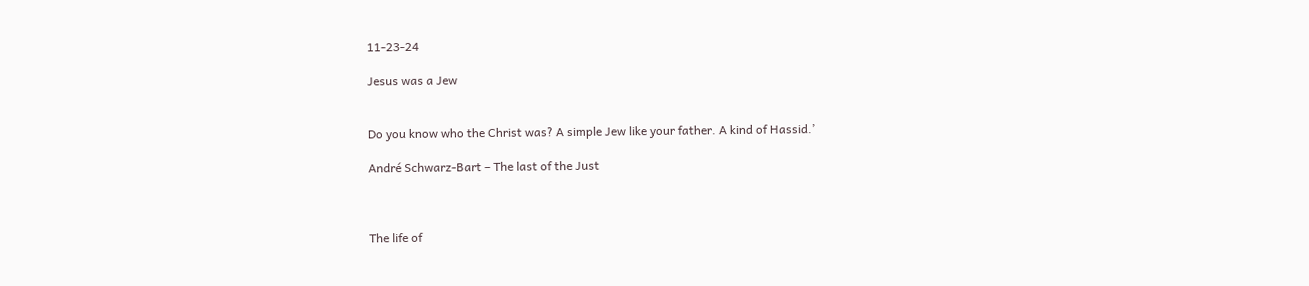11-23-24

Jesus was a Jew


Do you know who the Christ was? A simple Jew like your father. A kind of Hassid.’

André Schwarz-Bart – The last of the Just



The life of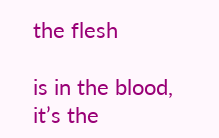the flesh

is in the blood, it’s the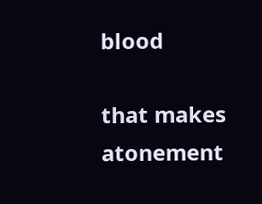blood

that makes atonement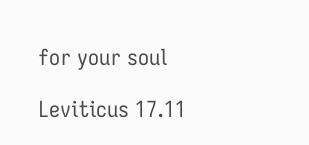for your soul

Leviticus 17.11